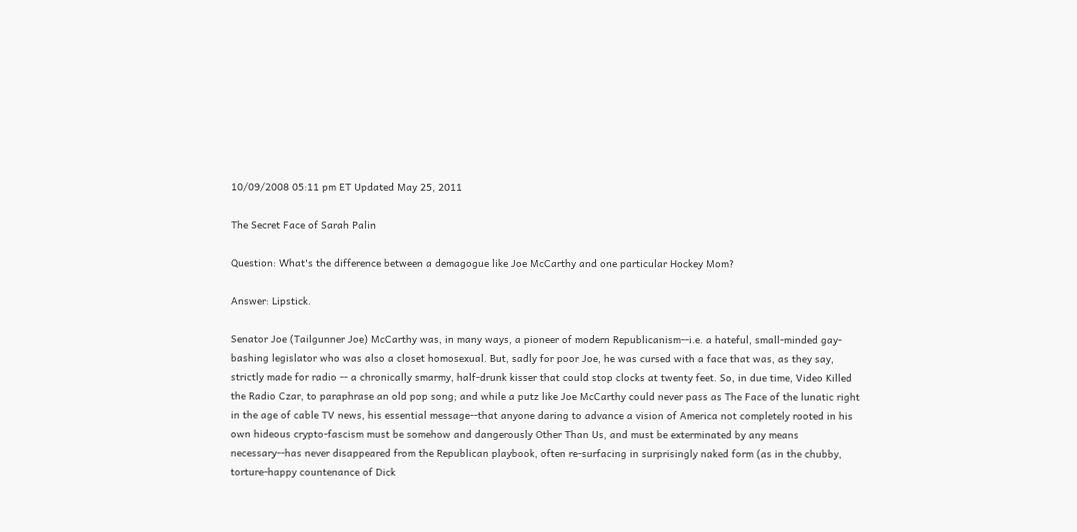10/09/2008 05:11 pm ET Updated May 25, 2011

The Secret Face of Sarah Palin

Question: What's the difference between a demagogue like Joe McCarthy and one particular Hockey Mom?

Answer: Lipstick.

Senator Joe (Tailgunner Joe) McCarthy was, in many ways, a pioneer of modern Republicanism--i.e. a hateful, small-minded gay-bashing legislator who was also a closet homosexual. But, sadly for poor Joe, he was cursed with a face that was, as they say, strictly made for radio -- a chronically smarmy, half-drunk kisser that could stop clocks at twenty feet. So, in due time, Video Killed the Radio Czar, to paraphrase an old pop song; and while a putz like Joe McCarthy could never pass as The Face of the lunatic right in the age of cable TV news, his essential message--that anyone daring to advance a vision of America not completely rooted in his own hideous crypto-fascism must be somehow and dangerously Other Than Us, and must be exterminated by any means necessary--has never disappeared from the Republican playbook, often re-surfacing in surprisingly naked form (as in the chubby, torture-happy countenance of Dick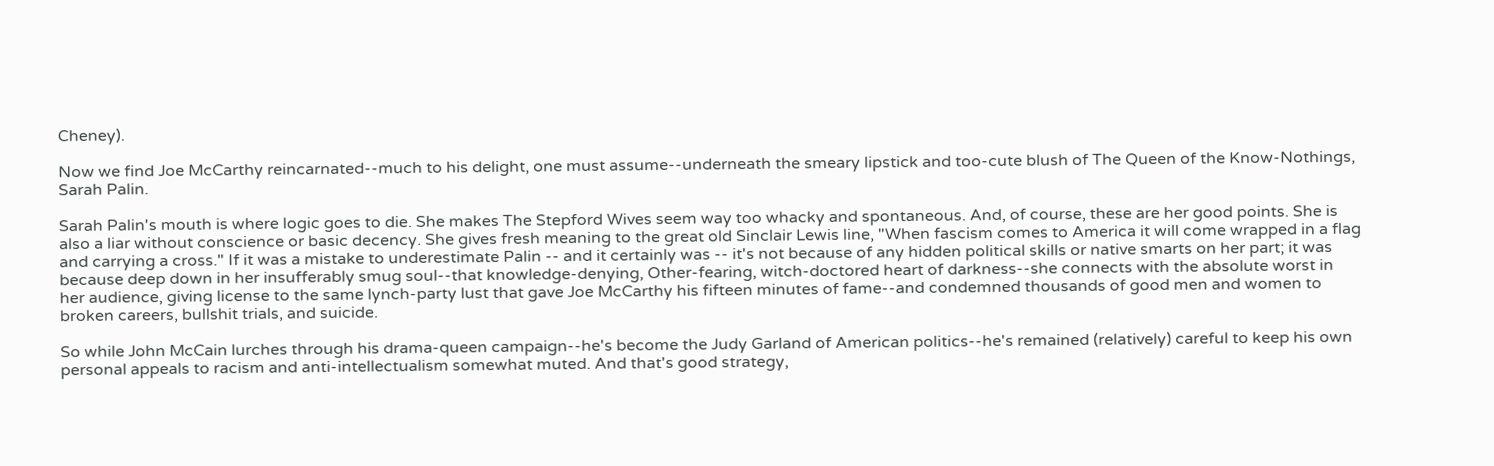Cheney).

Now we find Joe McCarthy reincarnated--much to his delight, one must assume--underneath the smeary lipstick and too-cute blush of The Queen of the Know-Nothings, Sarah Palin.

Sarah Palin's mouth is where logic goes to die. She makes The Stepford Wives seem way too whacky and spontaneous. And, of course, these are her good points. She is also a liar without conscience or basic decency. She gives fresh meaning to the great old Sinclair Lewis line, "When fascism comes to America it will come wrapped in a flag and carrying a cross." If it was a mistake to underestimate Palin -- and it certainly was -- it's not because of any hidden political skills or native smarts on her part; it was because deep down in her insufferably smug soul--that knowledge-denying, Other-fearing, witch-doctored heart of darkness--she connects with the absolute worst in her audience, giving license to the same lynch-party lust that gave Joe McCarthy his fifteen minutes of fame--and condemned thousands of good men and women to broken careers, bullshit trials, and suicide.

So while John McCain lurches through his drama-queen campaign--he's become the Judy Garland of American politics--he's remained (relatively) careful to keep his own personal appeals to racism and anti-intellectualism somewhat muted. And that's good strategy,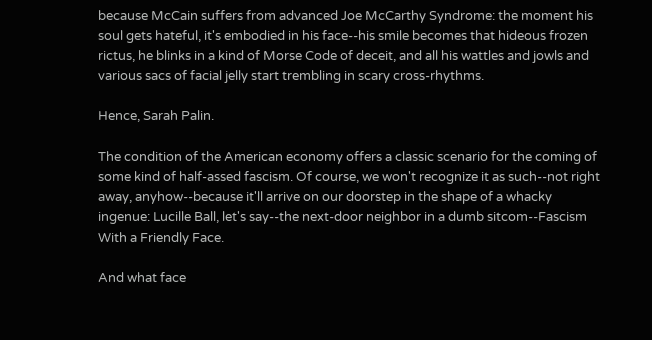because McCain suffers from advanced Joe McCarthy Syndrome: the moment his soul gets hateful, it's embodied in his face--his smile becomes that hideous frozen rictus, he blinks in a kind of Morse Code of deceit, and all his wattles and jowls and various sacs of facial jelly start trembling in scary cross-rhythms.

Hence, Sarah Palin.

The condition of the American economy offers a classic scenario for the coming of some kind of half-assed fascism. Of course, we won't recognize it as such--not right away, anyhow--because it'll arrive on our doorstep in the shape of a whacky ingenue: Lucille Ball, let's say--the next-door neighbor in a dumb sitcom--Fascism With a Friendly Face.

And what face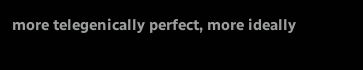more telegenically perfect, more ideally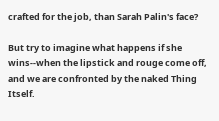crafted for the job, than Sarah Palin's face?

But try to imagine what happens if she wins--when the lipstick and rouge come off, and we are confronted by the naked Thing Itself.